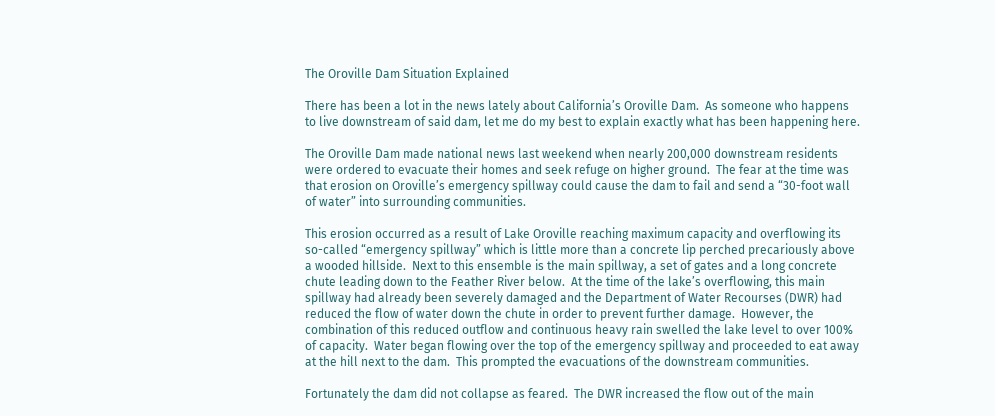The Oroville Dam Situation Explained

There has been a lot in the news lately about California’s Oroville Dam.  As someone who happens to live downstream of said dam, let me do my best to explain exactly what has been happening here.

The Oroville Dam made national news last weekend when nearly 200,000 downstream residents were ordered to evacuate their homes and seek refuge on higher ground.  The fear at the time was that erosion on Oroville’s emergency spillway could cause the dam to fail and send a “30-foot wall of water” into surrounding communities.

This erosion occurred as a result of Lake Oroville reaching maximum capacity and overflowing its so-called “emergency spillway” which is little more than a concrete lip perched precariously above a wooded hillside.  Next to this ensemble is the main spillway, a set of gates and a long concrete chute leading down to the Feather River below.  At the time of the lake’s overflowing, this main spillway had already been severely damaged and the Department of Water Recourses (DWR) had reduced the flow of water down the chute in order to prevent further damage.  However, the combination of this reduced outflow and continuous heavy rain swelled the lake level to over 100% of capacity.  Water began flowing over the top of the emergency spillway and proceeded to eat away at the hill next to the dam.  This prompted the evacuations of the downstream communities.

Fortunately the dam did not collapse as feared.  The DWR increased the flow out of the main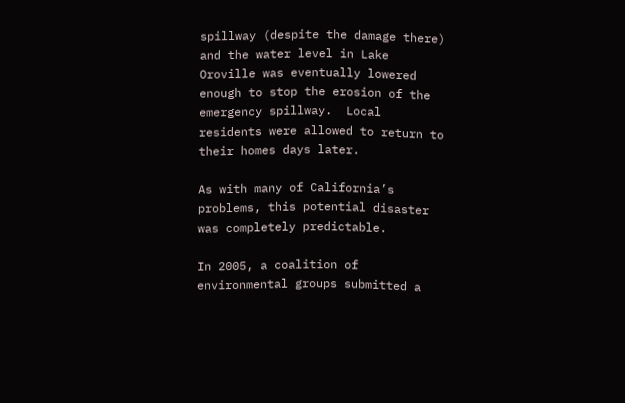spillway (despite the damage there) and the water level in Lake Oroville was eventually lowered enough to stop the erosion of the emergency spillway.  Local residents were allowed to return to their homes days later.

As with many of California’s problems, this potential disaster was completely predictable.

In 2005, a coalition of environmental groups submitted a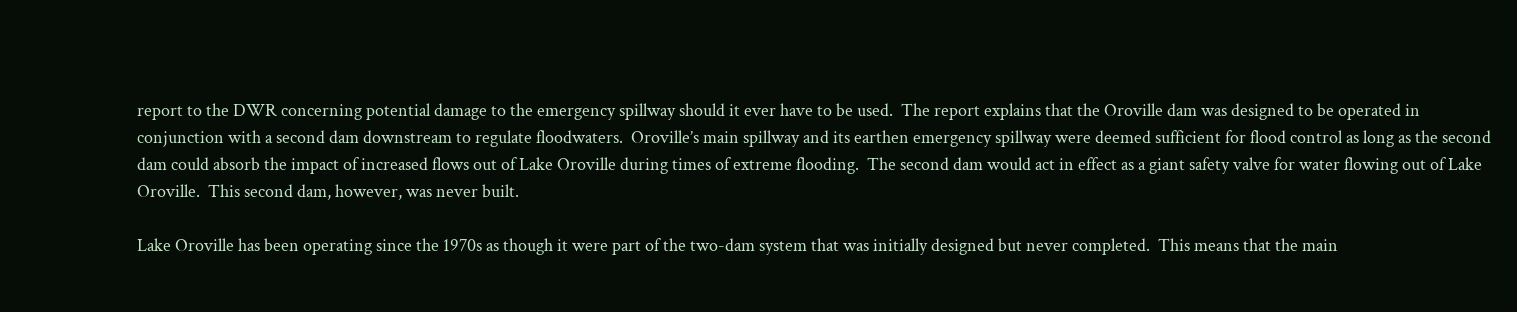report to the DWR concerning potential damage to the emergency spillway should it ever have to be used.  The report explains that the Oroville dam was designed to be operated in conjunction with a second dam downstream to regulate floodwaters.  Oroville’s main spillway and its earthen emergency spillway were deemed sufficient for flood control as long as the second dam could absorb the impact of increased flows out of Lake Oroville during times of extreme flooding.  The second dam would act in effect as a giant safety valve for water flowing out of Lake Oroville.  This second dam, however, was never built.

Lake Oroville has been operating since the 1970s as though it were part of the two-dam system that was initially designed but never completed.  This means that the main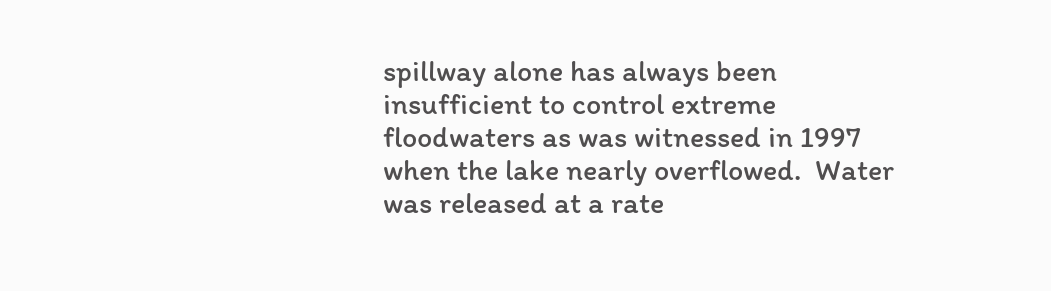spillway alone has always been insufficient to control extreme floodwaters as was witnessed in 1997 when the lake nearly overflowed.  Water was released at a rate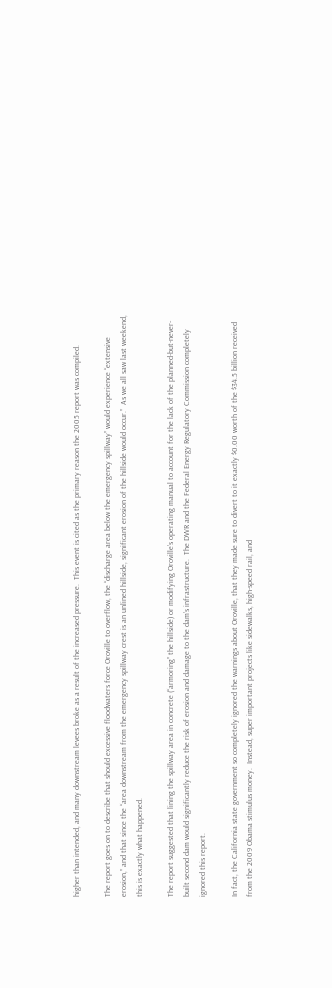higher than intended, and many downstream levees broke as a result of the increased pressure.  This event is cited as the primary reason the 2005 report was compiled.

The report goes on to describe that should excessive floodwaters force Oroville to overflow, the “discharge area below the emergency spillway” would experience “extensive erosion,” and that since the “area downstream from the emergency spillway crest is an unlined hillside, significant erosion of the hillside would occur.”  As we all saw last weekend, this is exactly what happened.

The report suggested that lining the spillway area in concrete (“armoring” the hillside) or modifying Oroville’s operating manual to account for the lack of the planned-but-never-built second dam would significantly reduce the risk of erosion and damage to the dam’s infrastructure.  The DWR and the Federal Energy Regulatory Commission completely ignored this report.

In fact, the California state government so completely ignored the warnings about Oroville, that they made sure to divert to it exactly $0.00 worth of the $34.5 billion received from the 2009 Obama stimulus money.  Instead, super important projects like sidewalks, high-speed rail, and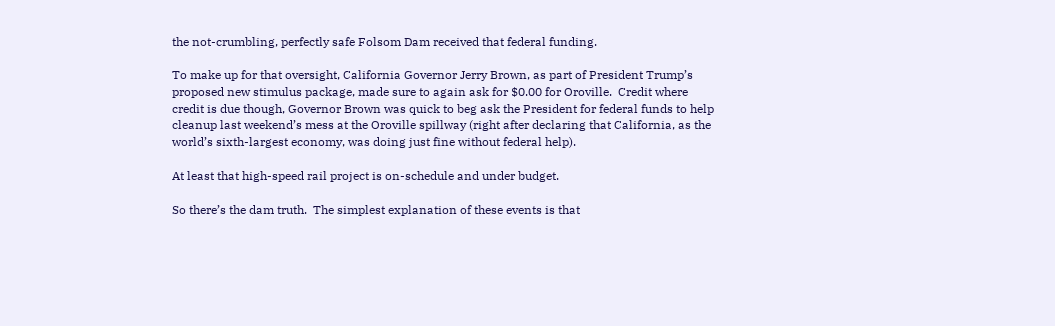the not-crumbling, perfectly safe Folsom Dam received that federal funding.

To make up for that oversight, California Governor Jerry Brown, as part of President Trump’s proposed new stimulus package, made sure to again ask for $0.00 for Oroville.  Credit where credit is due though, Governor Brown was quick to beg ask the President for federal funds to help cleanup last weekend’s mess at the Oroville spillway (right after declaring that California, as the world’s sixth-largest economy, was doing just fine without federal help).

At least that high-speed rail project is on-schedule and under budget.

So there’s the dam truth.  The simplest explanation of these events is that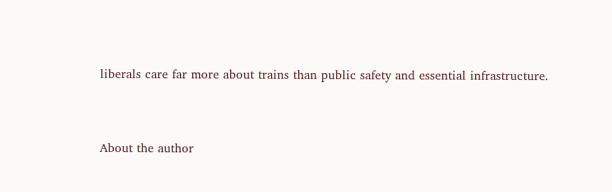liberals care far more about trains than public safety and essential infrastructure.


About the author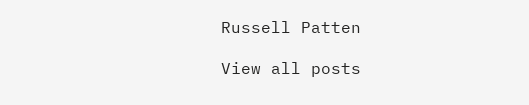Russell Patten

View all posts